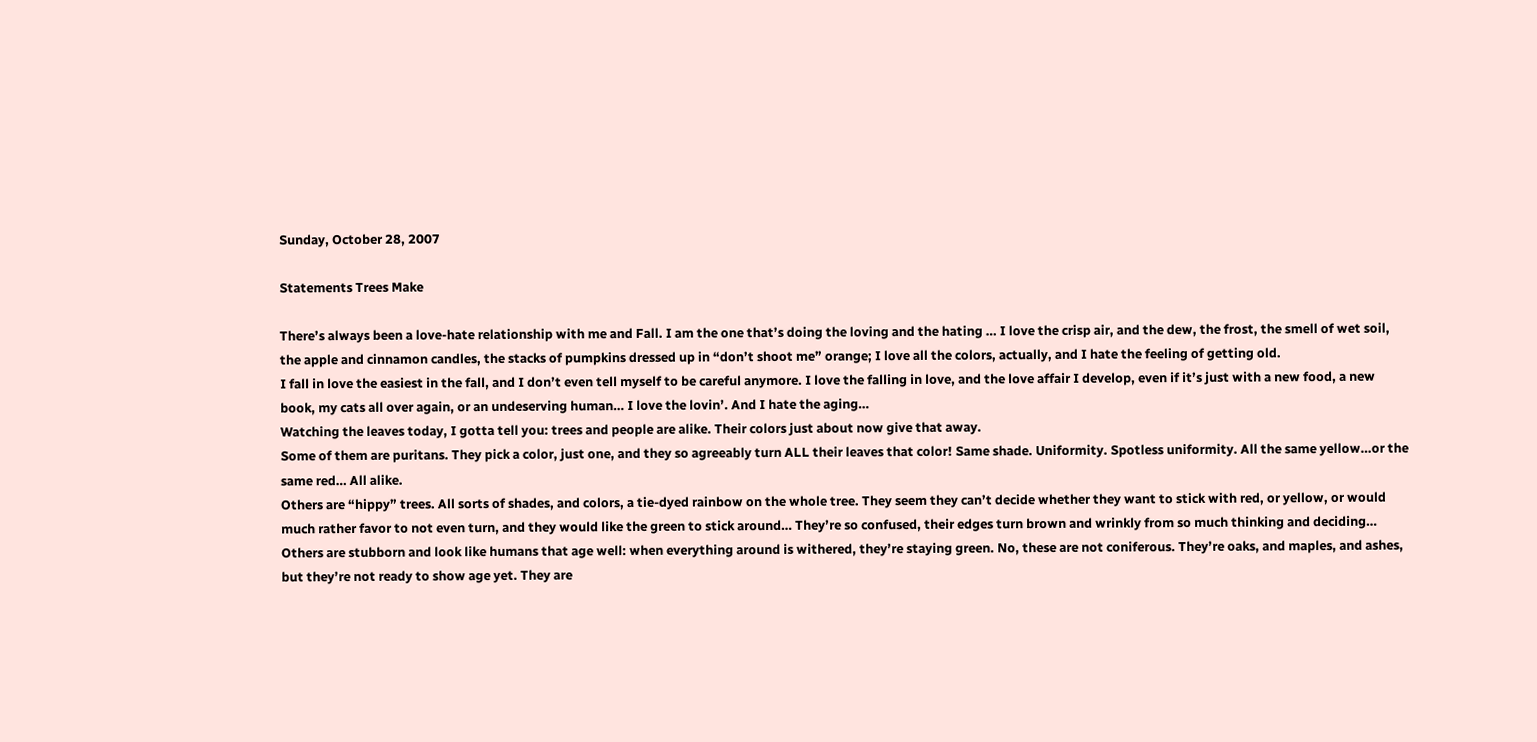Sunday, October 28, 2007

Statements Trees Make

There’s always been a love-hate relationship with me and Fall. I am the one that’s doing the loving and the hating … I love the crisp air, and the dew, the frost, the smell of wet soil, the apple and cinnamon candles, the stacks of pumpkins dressed up in “don’t shoot me” orange; I love all the colors, actually, and I hate the feeling of getting old.
I fall in love the easiest in the fall, and I don’t even tell myself to be careful anymore. I love the falling in love, and the love affair I develop, even if it’s just with a new food, a new book, my cats all over again, or an undeserving human… I love the lovin’. And I hate the aging…
Watching the leaves today, I gotta tell you: trees and people are alike. Their colors just about now give that away.
Some of them are puritans. They pick a color, just one, and they so agreeably turn ALL their leaves that color! Same shade. Uniformity. Spotless uniformity. All the same yellow…or the same red… All alike.
Others are “hippy” trees. All sorts of shades, and colors, a tie-dyed rainbow on the whole tree. They seem they can’t decide whether they want to stick with red, or yellow, or would much rather favor to not even turn, and they would like the green to stick around… They’re so confused, their edges turn brown and wrinkly from so much thinking and deciding…
Others are stubborn and look like humans that age well: when everything around is withered, they’re staying green. No, these are not coniferous. They’re oaks, and maples, and ashes, but they’re not ready to show age yet. They are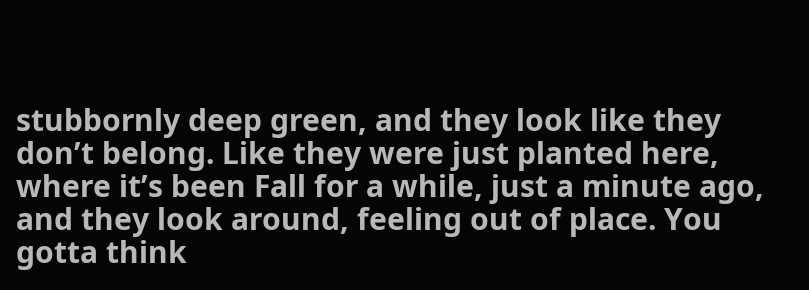stubbornly deep green, and they look like they don’t belong. Like they were just planted here, where it’s been Fall for a while, just a minute ago, and they look around, feeling out of place. You gotta think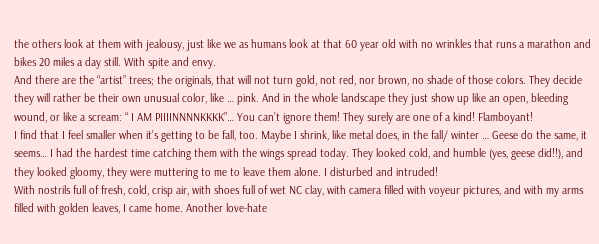the others look at them with jealousy, just like we as humans look at that 60 year old with no wrinkles that runs a marathon and bikes 20 miles a day still. With spite and envy.
And there are the “artist” trees; the originals, that will not turn gold, not red, nor brown, no shade of those colors. They decide they will rather be their own unusual color, like … pink. And in the whole landscape they just show up like an open, bleeding wound, or like a scream: “ I AM PIIIINNNNKKKK”… You can’t ignore them! They surely are one of a kind! Flamboyant!
I find that I feel smaller when it’s getting to be fall, too. Maybe I shrink, like metal does, in the fall/ winter … Geese do the same, it seems… I had the hardest time catching them with the wings spread today. They looked cold, and humble (yes, geese did!!), and they looked gloomy, they were muttering to me to leave them alone. I disturbed and intruded!
With nostrils full of fresh, cold, crisp air, with shoes full of wet NC clay, with camera filled with voyeur pictures, and with my arms filled with golden leaves, I came home. Another love-hate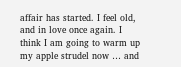affair has started. I feel old, and in love once again. I think I am going to warm up my apple strudel now … and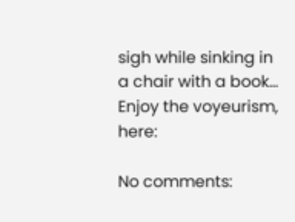sigh while sinking in a chair with a book…
Enjoy the voyeurism, here:

No comments: